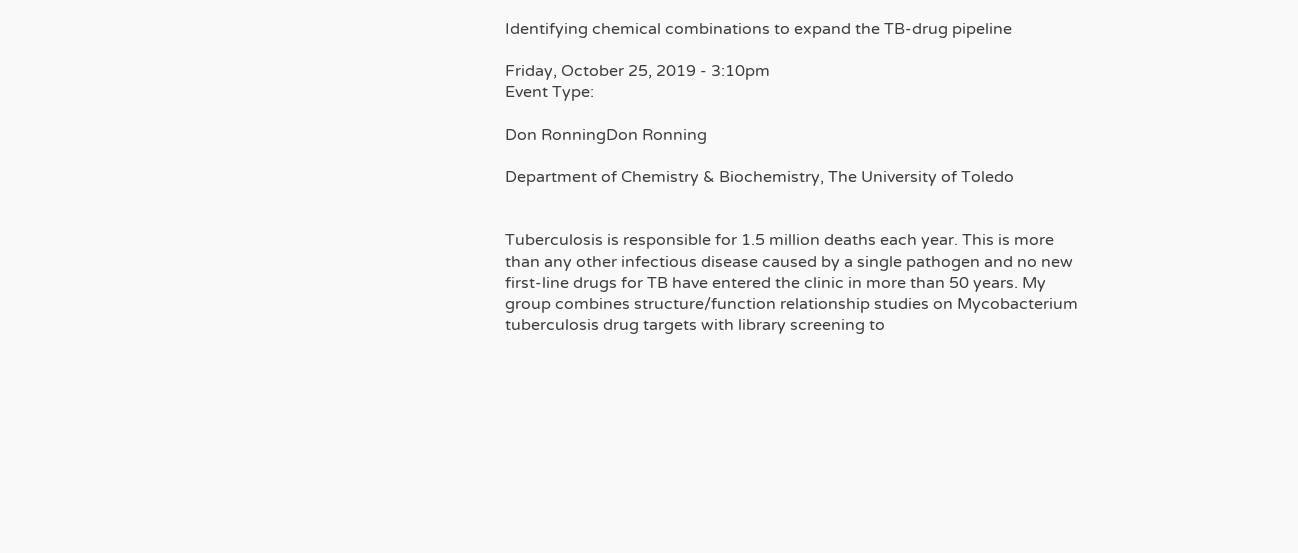Identifying chemical combinations to expand the TB-drug pipeline

Friday, October 25, 2019 - 3:10pm
Event Type:

Don RonningDon Ronning

Department of Chemistry & Biochemistry, The University of Toledo


Tuberculosis is responsible for 1.5 million deaths each year. This is more than any other infectious disease caused by a single pathogen and no new first-line drugs for TB have entered the clinic in more than 50 years. My group combines structure/function relationship studies on Mycobacterium tuberculosis drug targets with library screening to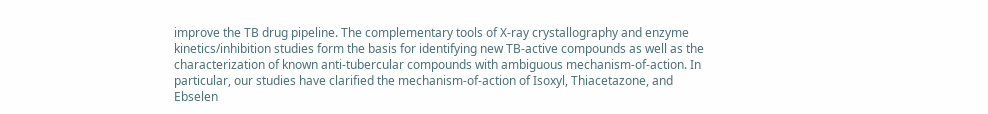improve the TB drug pipeline. The complementary tools of X-ray crystallography and enzyme kinetics/inhibition studies form the basis for identifying new TB-active compounds as well as the characterization of known anti-tubercular compounds with ambiguous mechanism-of-action. In particular, our studies have clarified the mechanism-of-action of Isoxyl, Thiacetazone, and Ebselen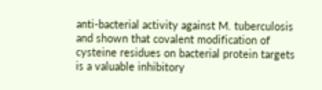anti-bacterial activity against M. tuberculosis and shown that covalent modification of cysteine residues on bacterial protein targets is a valuable inhibitory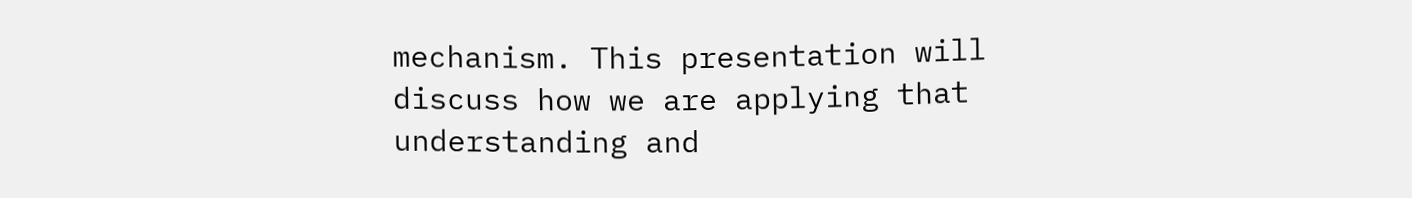mechanism. This presentation will discuss how we are applying that understanding and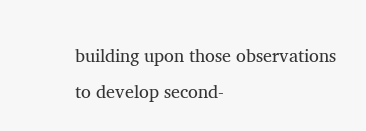building upon those observations to develop second-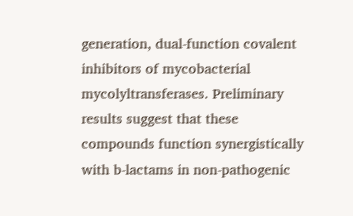generation, dual-function covalent inhibitors of mycobacterial mycolyltransferases. Preliminary results suggest that these compounds function synergistically with b-lactams in non-pathogenic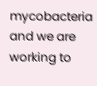mycobacteria and we are working to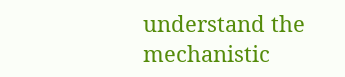understand the mechanistic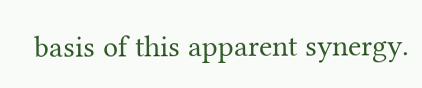basis of this apparent synergy.